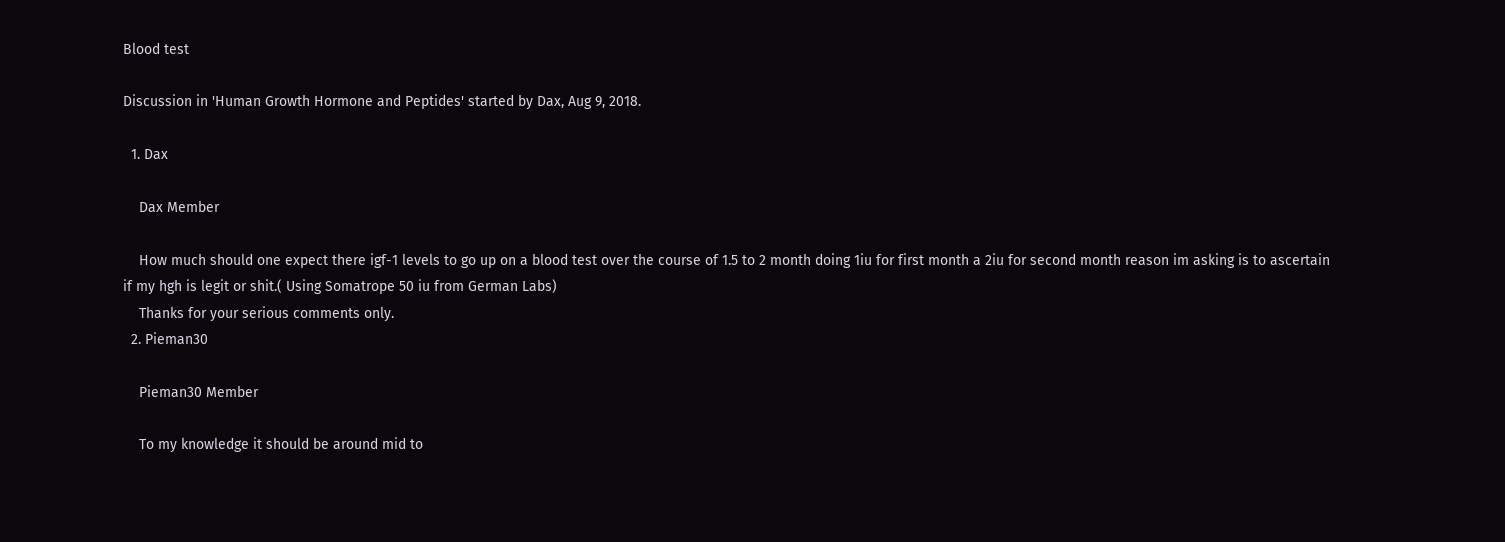Blood test

Discussion in 'Human Growth Hormone and Peptides' started by Dax, Aug 9, 2018.

  1. Dax

    Dax Member

    How much should one expect there igf-1 levels to go up on a blood test over the course of 1.5 to 2 month doing 1iu for first month a 2iu for second month reason im asking is to ascertain if my hgh is legit or shit.( Using Somatrope 50 iu from German Labs)
    Thanks for your serious comments only.
  2. Pieman30

    Pieman30 Member

    To my knowledge it should be around mid to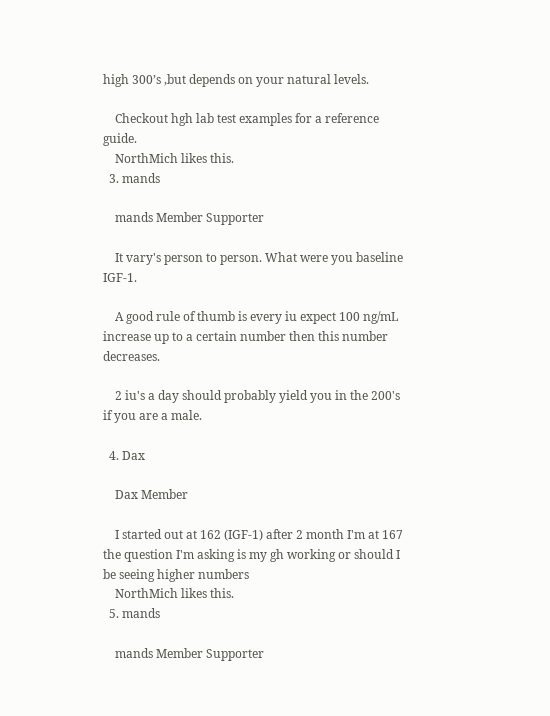high 300’s ,but depends on your natural levels.

    Checkout hgh lab test examples for a reference guide.
    NorthMich likes this.
  3. mands

    mands Member Supporter

    It vary's person to person. What were you baseline IGF-1.

    A good rule of thumb is every iu expect 100 ng/mL increase up to a certain number then this number decreases.

    2 iu's a day should probably yield you in the 200's if you are a male.

  4. Dax

    Dax Member

    I started out at 162 (IGF-1) after 2 month I'm at 167 the question I'm asking is my gh working or should I be seeing higher numbers
    NorthMich likes this.
  5. mands

    mands Member Supporter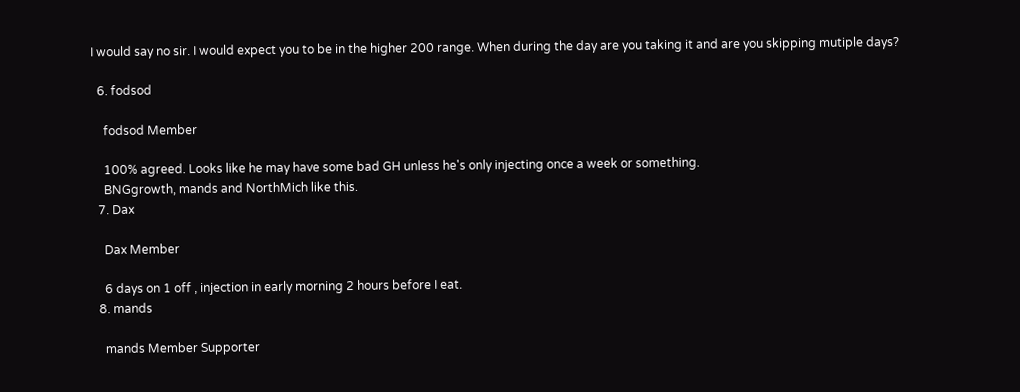I would say no sir. I would expect you to be in the higher 200 range. When during the day are you taking it and are you skipping mutiple days?

  6. fodsod

    fodsod Member

    100% agreed. Looks like he may have some bad GH unless he's only injecting once a week or something.
    BNGgrowth, mands and NorthMich like this.
  7. Dax

    Dax Member

    6 days on 1 off , injection in early morning 2 hours before I eat.
  8. mands

    mands Member Supporter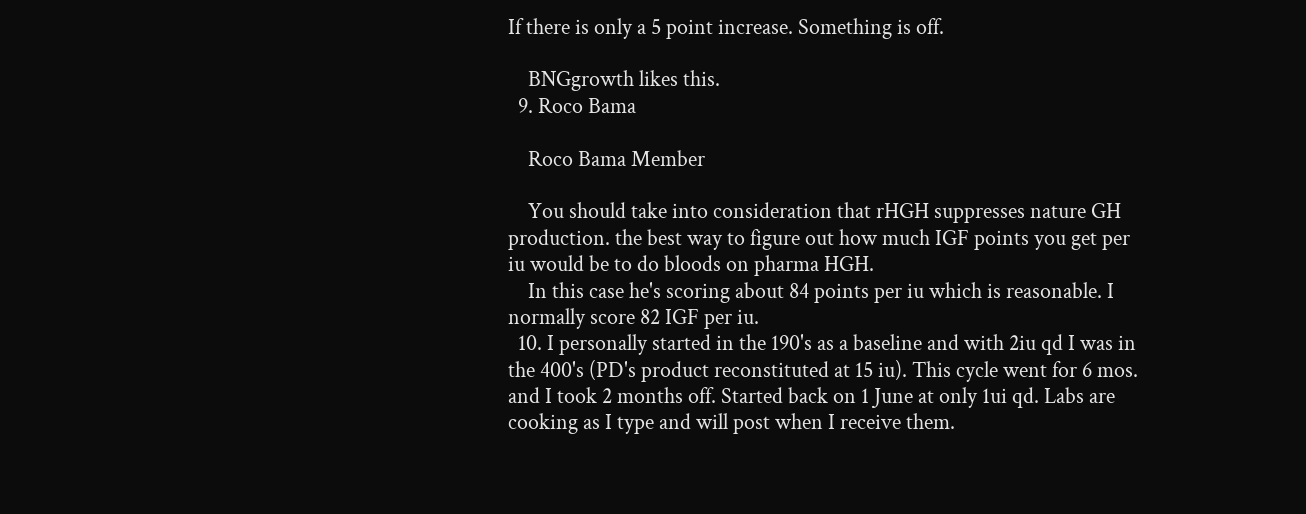If there is only a 5 point increase. Something is off.

    BNGgrowth likes this.
  9. Roco Bama

    Roco Bama Member

    You should take into consideration that rHGH suppresses nature GH production. the best way to figure out how much IGF points you get per iu would be to do bloods on pharma HGH.
    In this case he's scoring about 84 points per iu which is reasonable. I normally score 82 IGF per iu.
  10. I personally started in the 190's as a baseline and with 2iu qd I was in the 400's (PD's product reconstituted at 15 iu). This cycle went for 6 mos. and I took 2 months off. Started back on 1 June at only 1ui qd. Labs are cooking as I type and will post when I receive them.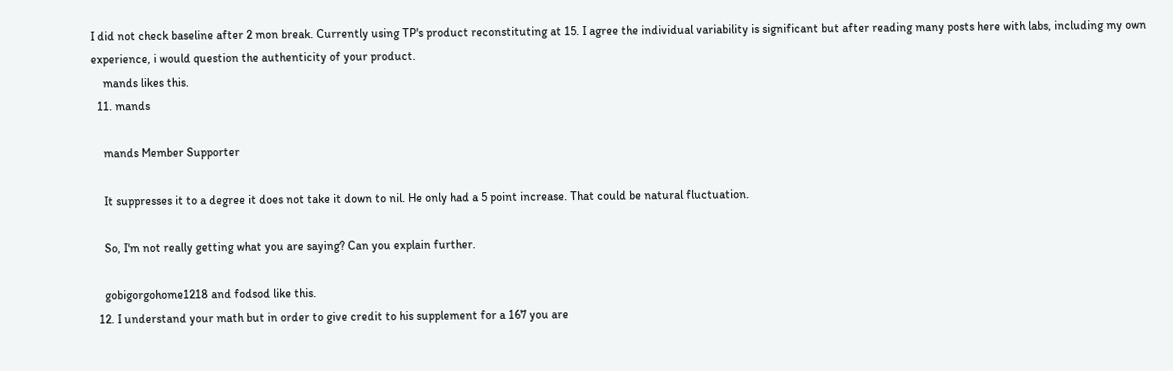I did not check baseline after 2 mon break. Currently using TP's product reconstituting at 15. I agree the individual variability is significant but after reading many posts here with labs, including my own experience, i would question the authenticity of your product.
    mands likes this.
  11. mands

    mands Member Supporter

    It suppresses it to a degree it does not take it down to nil. He only had a 5 point increase. That could be natural fluctuation.

    So, I'm not really getting what you are saying? Can you explain further.

    gobigorgohome1218 and fodsod like this.
  12. I understand your math but in order to give credit to his supplement for a 167 you are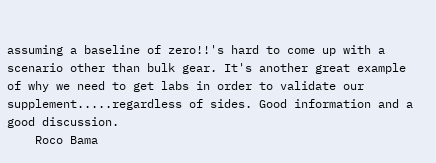assuming a baseline of zero!!'s hard to come up with a scenario other than bulk gear. It's another great example of why we need to get labs in order to validate our supplement.....regardless of sides. Good information and a good discussion.
    Roco Bama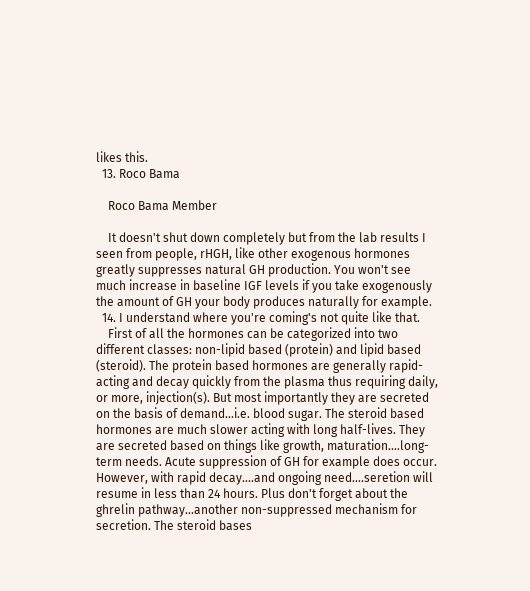likes this.
  13. Roco Bama

    Roco Bama Member

    It doesn't shut down completely but from the lab results I seen from people, rHGH, like other exogenous hormones greatly suppresses natural GH production. You won't see much increase in baseline IGF levels if you take exogenously the amount of GH your body produces naturally for example.
  14. I understand where you're coming's not quite like that.
    First of all the hormones can be categorized into two different classes: non-lipid based (protein) and lipid based (steroid). The protein based hormones are generally rapid-acting and decay quickly from the plasma thus requiring daily, or more, injection(s). But most importantly they are secreted on the basis of demand...i.e. blood sugar. The steroid based hormones are much slower acting with long half-lives. They are secreted based on things like growth, maturation....long-term needs. Acute suppression of GH for example does occur. However, with rapid decay....and ongoing need....seretion will resume in less than 24 hours. Plus don't forget about the ghrelin pathway...another non-suppressed mechanism for secretion. The steroid bases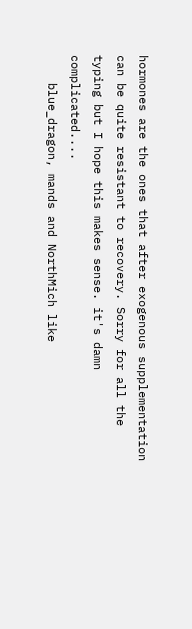hormones are the ones that after exogenous supplementation can be quite resistant to recovery. Sorry for all the typing but I hope this makes sense. it's damn complicated....
    blue_dragon, mands and NorthMich like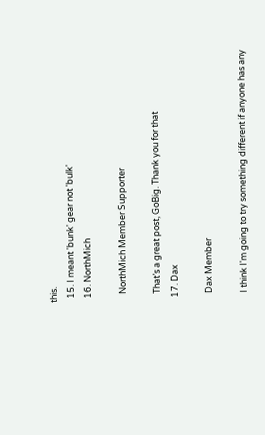this.
  15. I meant 'bunk' gear not 'bulk'
  16. NorthMich

    NorthMich Member Supporter

    That’s a great post, GoBig. Thank you for that
  17. Dax

    Dax Member

    I think I'm going to try something different if anyone has any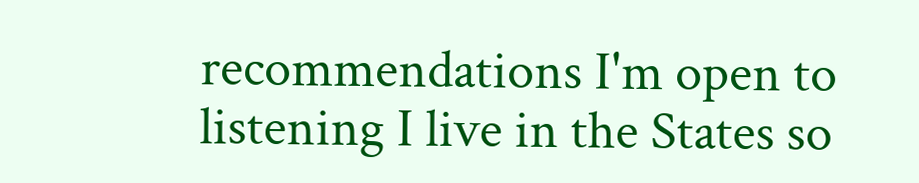recommendations I'm open to listening I live in the States so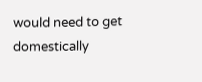would need to get domestically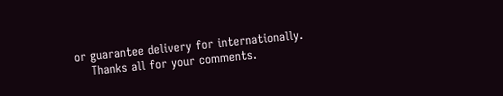or guarantee delivery for internationally.
    Thanks all for your comments.